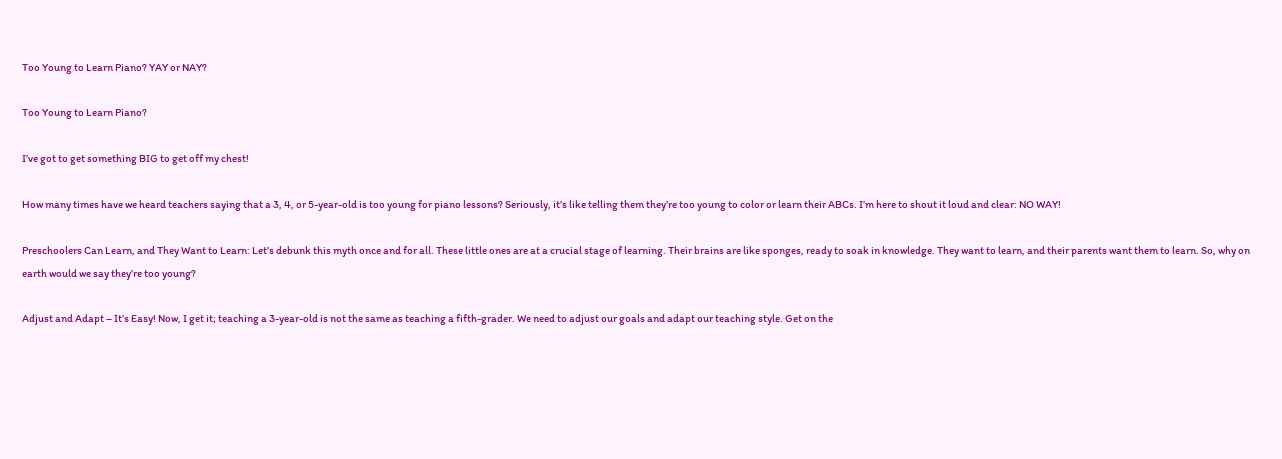Too Young to Learn Piano? YAY or NAY?

Too Young to Learn Piano?

I’ve got to get something BIG to get off my chest!

How many times have we heard teachers saying that a 3, 4, or 5-year-old is too young for piano lessons? Seriously, it’s like telling them they’re too young to color or learn their ABCs. I’m here to shout it loud and clear: NO WAY!

Preschoolers Can Learn, and They Want to Learn: Let’s debunk this myth once and for all. These little ones are at a crucial stage of learning. Their brains are like sponges, ready to soak in knowledge. They want to learn, and their parents want them to learn. So, why on earth would we say they’re too young?

Adjust and Adapt – It’s Easy! Now, I get it; teaching a 3-year-old is not the same as teaching a fifth-grader. We need to adjust our goals and adapt our teaching style. Get on the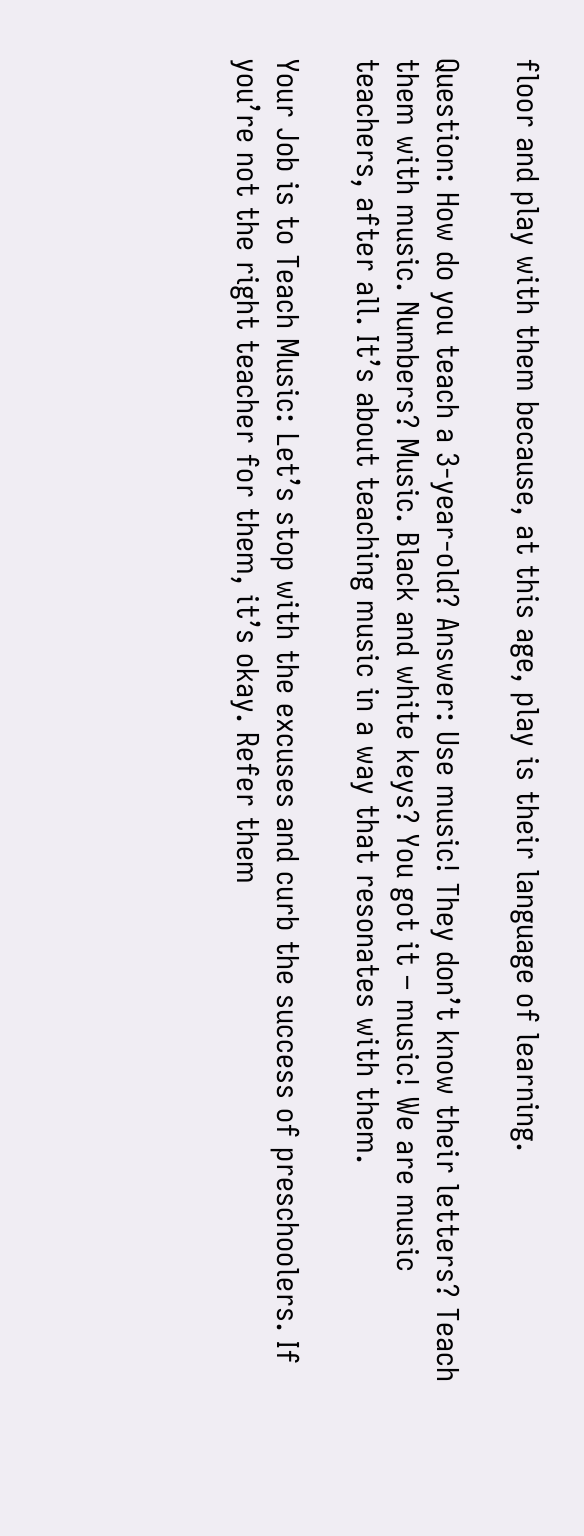floor and play with them because, at this age, play is their language of learning.

Question: How do you teach a 3-year-old? Answer: Use music! They don’t know their letters? Teach them with music. Numbers? Music. Black and white keys? You got it – music! We are music teachers, after all. It’s about teaching music in a way that resonates with them.

Your Job is to Teach Music: Let’s stop with the excuses and curb the success of preschoolers. If you’re not the right teacher for them, it’s okay. Refer them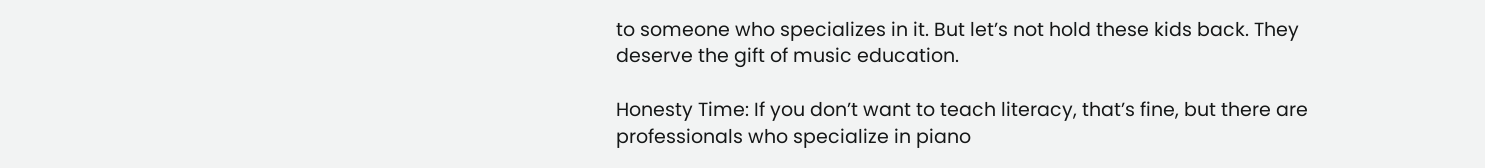to someone who specializes in it. But let’s not hold these kids back. They deserve the gift of music education.

Honesty Time: If you don’t want to teach literacy, that’s fine, but there are professionals who specialize in piano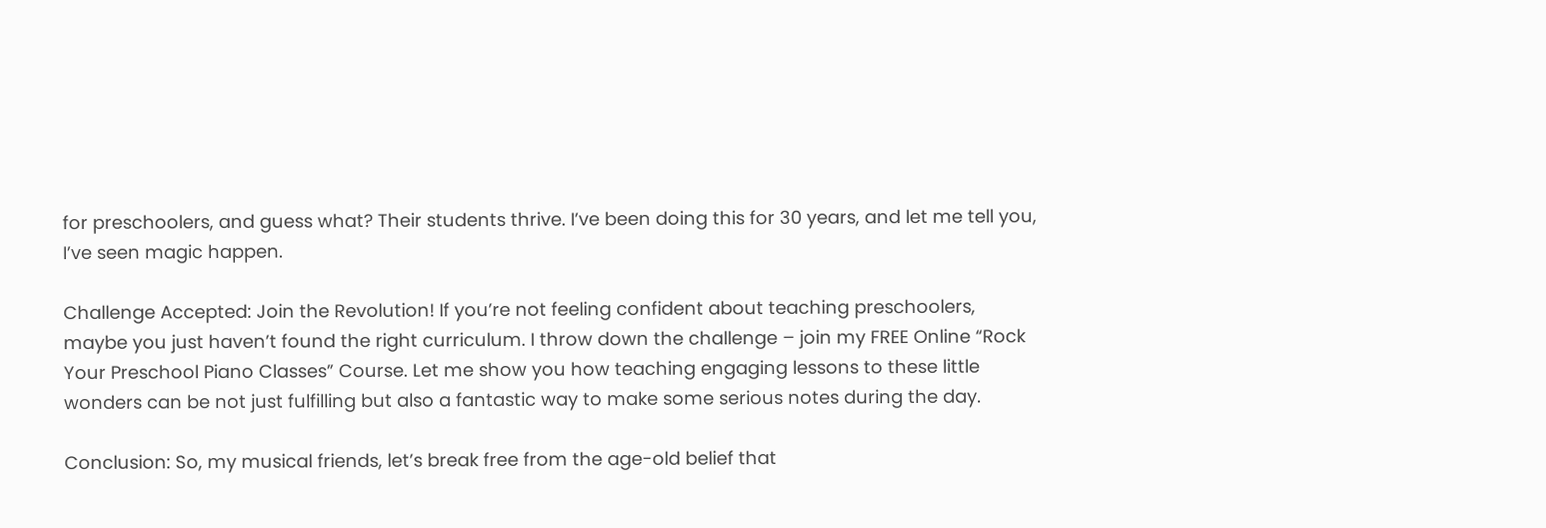for preschoolers, and guess what? Their students thrive. I’ve been doing this for 30 years, and let me tell you, I’ve seen magic happen.

Challenge Accepted: Join the Revolution! If you’re not feeling confident about teaching preschoolers, maybe you just haven’t found the right curriculum. I throw down the challenge – join my FREE Online “Rock Your Preschool Piano Classes” Course. Let me show you how teaching engaging lessons to these little wonders can be not just fulfilling but also a fantastic way to make some serious notes during the day.

Conclusion: So, my musical friends, let’s break free from the age-old belief that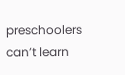preschoolers can’t learn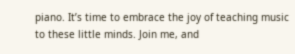piano. It’s time to embrace the joy of teaching music to these little minds. Join me, and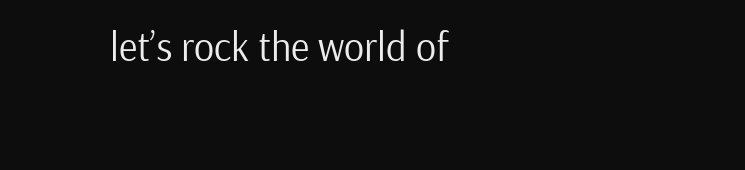let’s rock the world of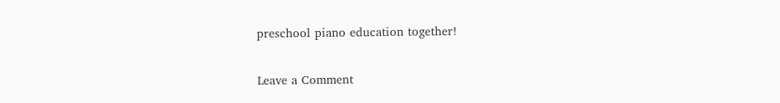preschool piano education together!

Leave a Comment